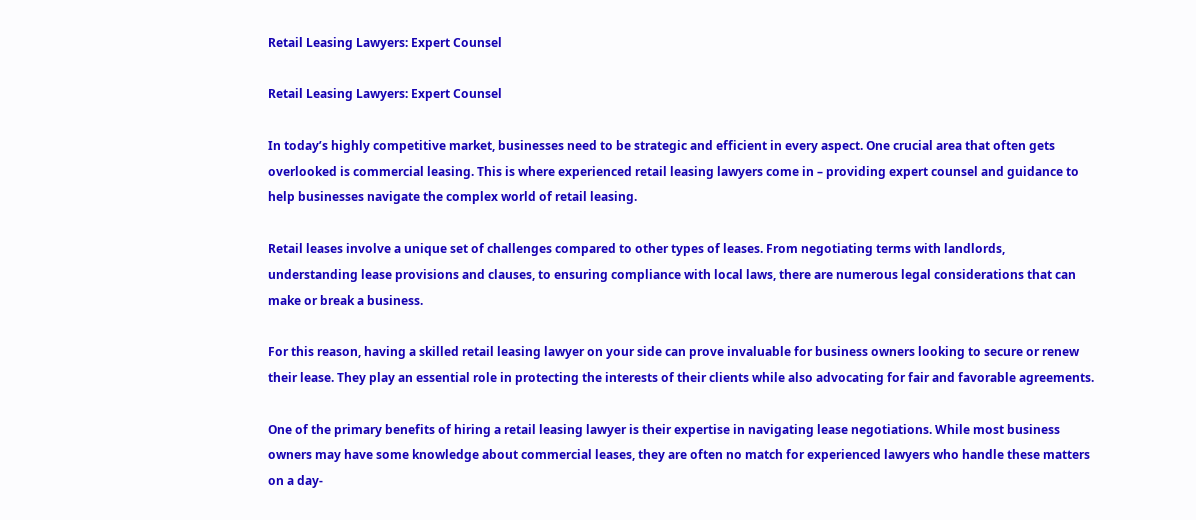Retail Leasing Lawyers: Expert Counsel

Retail Leasing Lawyers: Expert Counsel

In today’s highly competitive market, businesses need to be strategic and efficient in every aspect. One crucial area that often gets overlooked is commercial leasing. This is where experienced retail leasing lawyers come in – providing expert counsel and guidance to help businesses navigate the complex world of retail leasing.

Retail leases involve a unique set of challenges compared to other types of leases. From negotiating terms with landlords, understanding lease provisions and clauses, to ensuring compliance with local laws, there are numerous legal considerations that can make or break a business.

For this reason, having a skilled retail leasing lawyer on your side can prove invaluable for business owners looking to secure or renew their lease. They play an essential role in protecting the interests of their clients while also advocating for fair and favorable agreements.

One of the primary benefits of hiring a retail leasing lawyer is their expertise in navigating lease negotiations. While most business owners may have some knowledge about commercial leases, they are often no match for experienced lawyers who handle these matters on a day-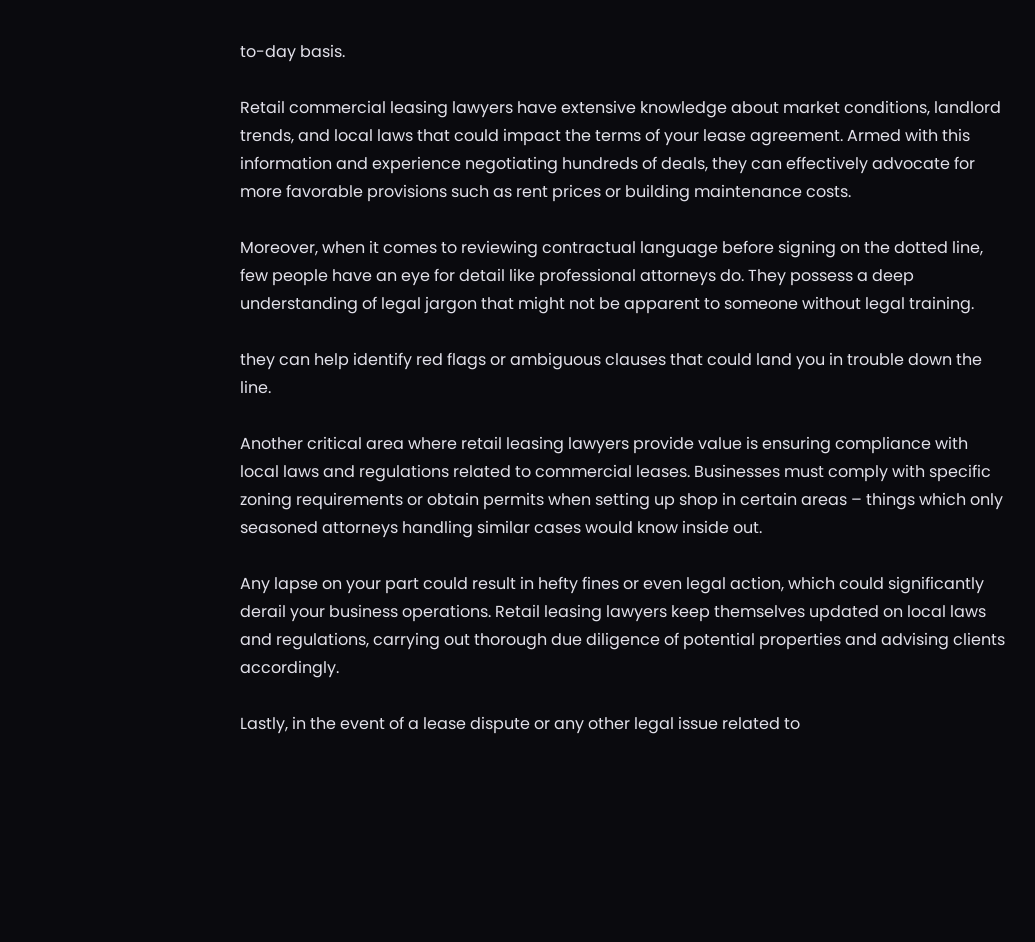to-day basis.

Retail commercial leasing lawyers have extensive knowledge about market conditions, landlord trends, and local laws that could impact the terms of your lease agreement. Armed with this information and experience negotiating hundreds of deals, they can effectively advocate for more favorable provisions such as rent prices or building maintenance costs.

Moreover, when it comes to reviewing contractual language before signing on the dotted line, few people have an eye for detail like professional attorneys do. They possess a deep understanding of legal jargon that might not be apparent to someone without legal training.

they can help identify red flags or ambiguous clauses that could land you in trouble down the line.

Another critical area where retail leasing lawyers provide value is ensuring compliance with local laws and regulations related to commercial leases. Businesses must comply with specific zoning requirements or obtain permits when setting up shop in certain areas – things which only seasoned attorneys handling similar cases would know inside out.

Any lapse on your part could result in hefty fines or even legal action, which could significantly derail your business operations. Retail leasing lawyers keep themselves updated on local laws and regulations, carrying out thorough due diligence of potential properties and advising clients accordingly.

Lastly, in the event of a lease dispute or any other legal issue related to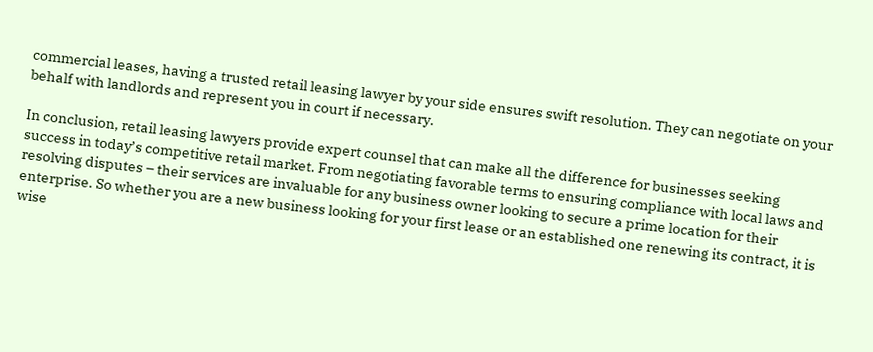commercial leases, having a trusted retail leasing lawyer by your side ensures swift resolution. They can negotiate on your behalf with landlords and represent you in court if necessary.

In conclusion, retail leasing lawyers provide expert counsel that can make all the difference for businesses seeking success in today’s competitive retail market. From negotiating favorable terms to ensuring compliance with local laws and resolving disputes – their services are invaluable for any business owner looking to secure a prime location for their enterprise. So whether you are a new business looking for your first lease or an established one renewing its contract, it is wise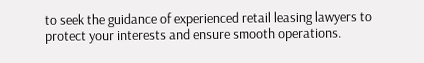to seek the guidance of experienced retail leasing lawyers to protect your interests and ensure smooth operations.